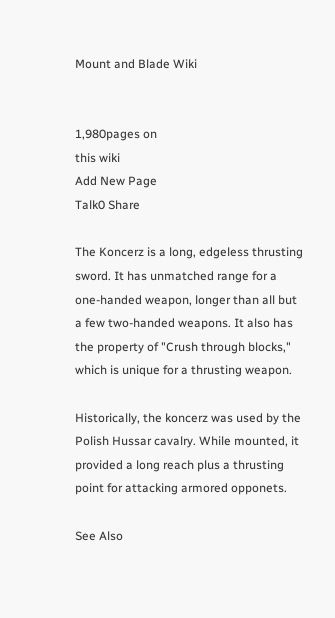Mount and Blade Wiki


1,980pages on
this wiki
Add New Page
Talk0 Share

The Koncerz is a long, edgeless thrusting sword. It has unmatched range for a one-handed weapon, longer than all but a few two-handed weapons. It also has the property of "Crush through blocks," which is unique for a thrusting weapon.

Historically, the koncerz was used by the Polish Hussar cavalry. While mounted, it provided a long reach plus a thrusting point for attacking armored opponets.

See Also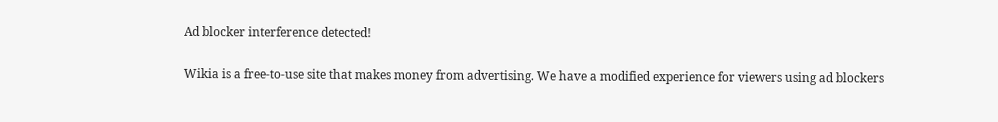Ad blocker interference detected!

Wikia is a free-to-use site that makes money from advertising. We have a modified experience for viewers using ad blockers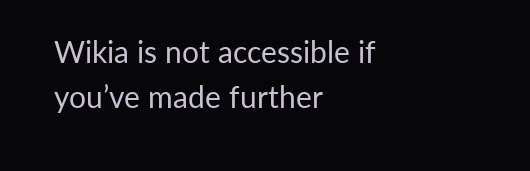Wikia is not accessible if you’ve made further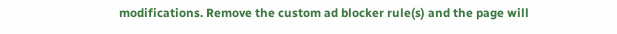modifications. Remove the custom ad blocker rule(s) and the page will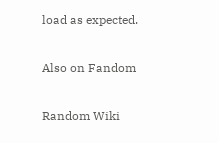load as expected.

Also on Fandom

Random Wiki